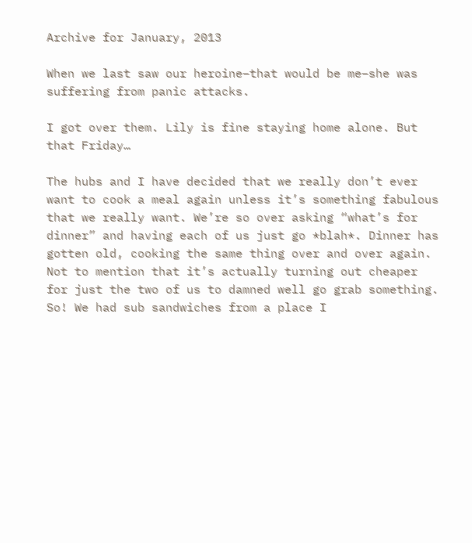Archive for January, 2013

When we last saw our heroine–that would be me–she was suffering from panic attacks.

I got over them. Lily is fine staying home alone. But that Friday…

The hubs and I have decided that we really don’t ever want to cook a meal again unless it’s something fabulous that we really want. We’re so over asking “what’s for dinner” and having each of us just go *blah*. Dinner has gotten old, cooking the same thing over and over again. Not to mention that it’s actually turning out cheaper for just the two of us to damned well go grab something. So! We had sub sandwiches from a place I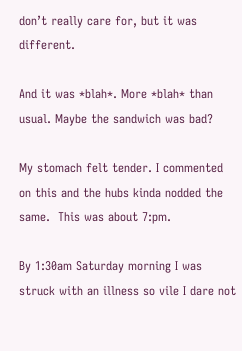don’t really care for, but it was different.

And it was *blah*. More *blah* than usual. Maybe the sandwich was bad?

My stomach felt tender. I commented on this and the hubs kinda nodded the same.  This was about 7:pm.

By 1:30am Saturday morning I was struck with an illness so vile I dare not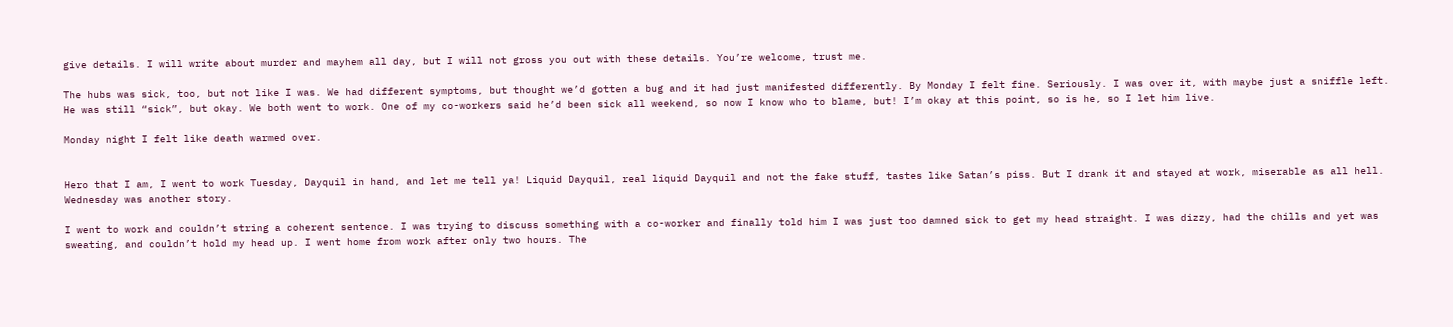give details. I will write about murder and mayhem all day, but I will not gross you out with these details. You’re welcome, trust me.

The hubs was sick, too, but not like I was. We had different symptoms, but thought we’d gotten a bug and it had just manifested differently. By Monday I felt fine. Seriously. I was over it, with maybe just a sniffle left. He was still “sick”, but okay. We both went to work. One of my co-workers said he’d been sick all weekend, so now I know who to blame, but! I’m okay at this point, so is he, so I let him live.

Monday night I felt like death warmed over.


Hero that I am, I went to work Tuesday, Dayquil in hand, and let me tell ya! Liquid Dayquil, real liquid Dayquil and not the fake stuff, tastes like Satan’s piss. But I drank it and stayed at work, miserable as all hell. Wednesday was another story.

I went to work and couldn’t string a coherent sentence. I was trying to discuss something with a co-worker and finally told him I was just too damned sick to get my head straight. I was dizzy, had the chills and yet was sweating, and couldn’t hold my head up. I went home from work after only two hours. The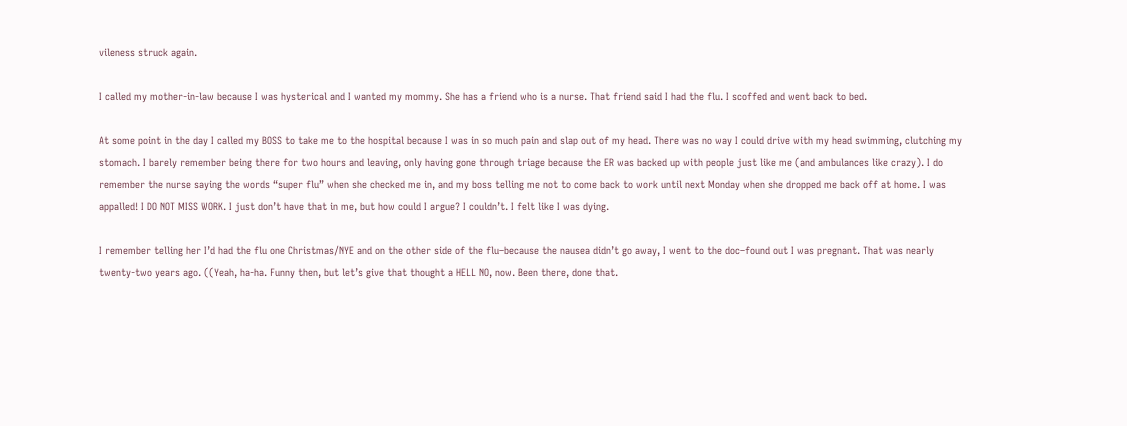vileness struck again.

I called my mother-in-law because I was hysterical and I wanted my mommy. She has a friend who is a nurse. That friend said I had the flu. I scoffed and went back to bed.

At some point in the day I called my BOSS to take me to the hospital because I was in so much pain and slap out of my head. There was no way I could drive with my head swimming, clutching my stomach. I barely remember being there for two hours and leaving, only having gone through triage because the ER was backed up with people just like me (and ambulances like crazy). I do remember the nurse saying the words “super flu” when she checked me in, and my boss telling me not to come back to work until next Monday when she dropped me back off at home. I was appalled! I DO NOT MISS WORK. I just don’t have that in me, but how could I argue? I couldn’t. I felt like I was dying.

I remember telling her I’d had the flu one Christmas/NYE and on the other side of the flu–because the nausea didn’t go away, I went to the doc–found out I was pregnant. That was nearly twenty-two years ago. ((Yeah, ha-ha. Funny then, but let’s give that thought a HELL NO, now. Been there, done that.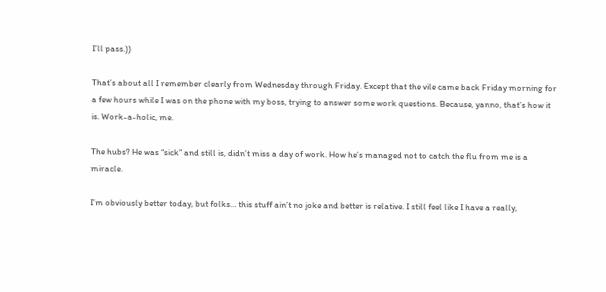I’ll pass.))

That’s about all I remember clearly from Wednesday through Friday. Except that the vile came back Friday morning for a few hours while I was on the phone with my boss, trying to answer some work questions. Because, yanno, that’s how it is. Work-a-holic, me.

The hubs? He was “sick” and still is, didn’t miss a day of work. How he’s managed not to catch the flu from me is a miracle.

I’m obviously better today, but folks… this stuff ain’t no joke and better is relative. I still feel like I have a really,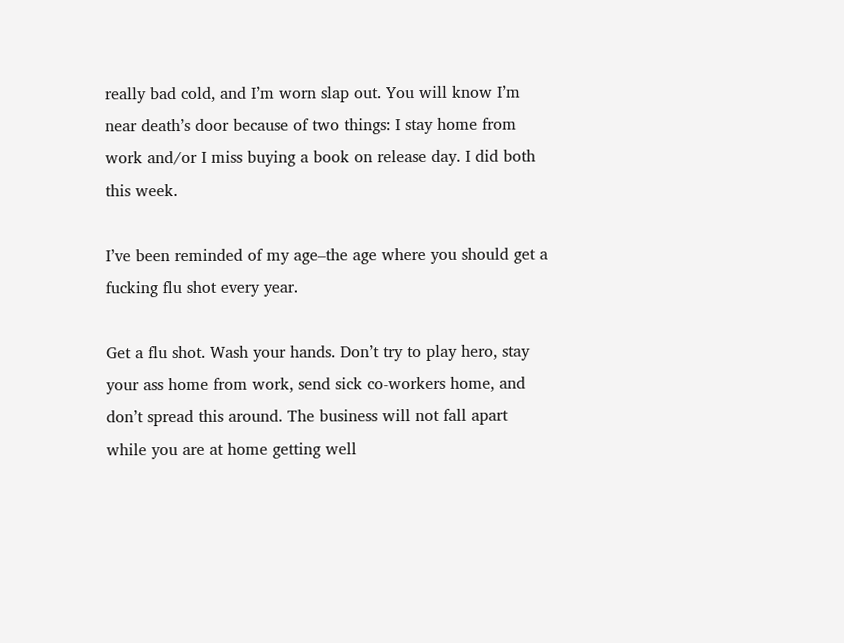really bad cold, and I’m worn slap out. You will know I’m near death’s door because of two things: I stay home from work and/or I miss buying a book on release day. I did both this week.

I’ve been reminded of my age–the age where you should get a fucking flu shot every year.

Get a flu shot. Wash your hands. Don’t try to play hero, stay your ass home from work, send sick co-workers home, and don’t spread this around. The business will not fall apart while you are at home getting well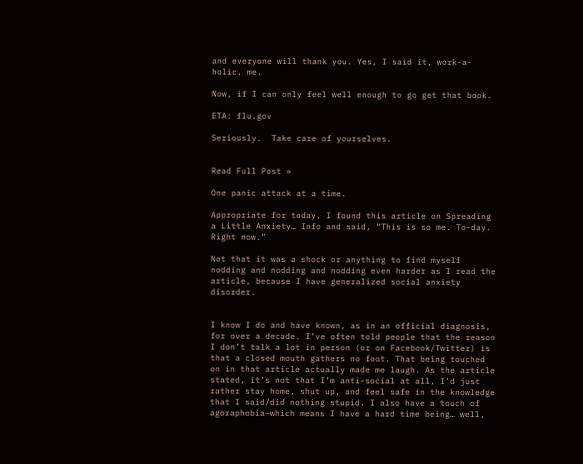and everyone will thank you. Yes, I said it, work-a-holic, me.

Now, if I can only feel well enough to go get that book.

ETA: flu.gov

Seriously.  Take care of yourselves.


Read Full Post »

One panic attack at a time.

Appropriate for today, I found this article on Spreading a Little Anxiety… Info and said, “This is so me. To-day. Right now.”

Not that it was a shock or anything to find myself nodding and nodding and nodding even harder as I read the article, because I have generalized social anxiety disorder.


I know I do and have known, as in an official diagnosis, for over a decade. I’ve often told people that the reason I don’t talk a lot in person (or on Facebook/Twitter) is that a closed mouth gathers no foot. That being touched on in that article actually made me laugh. As the article stated, it’s not that I’m anti-social at all, I’d just rather stay home, shut up, and feel safe in the knowledge that I said/did nothing stupid. I also have a touch of agoraphobia–which means I have a hard time being… well,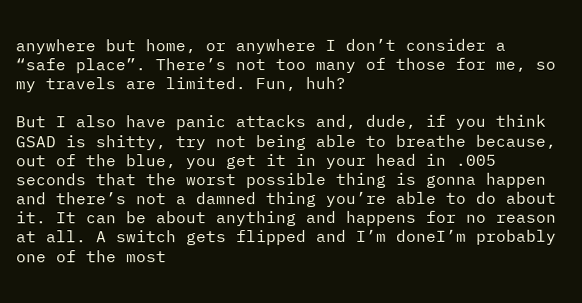anywhere but home, or anywhere I don’t consider a “safe place”. There’s not too many of those for me, so my travels are limited. Fun, huh?

But I also have panic attacks and, dude, if you think GSAD is shitty, try not being able to breathe because, out of the blue, you get it in your head in .005 seconds that the worst possible thing is gonna happen and there’s not a damned thing you’re able to do about it. It can be about anything and happens for no reason at all. A switch gets flipped and I’m doneI’m probably one of the most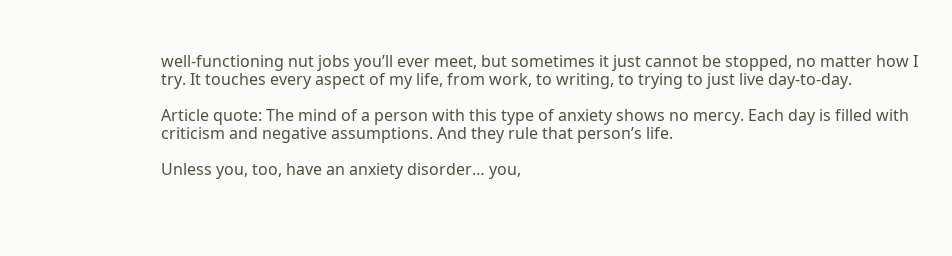well-functioning nut jobs you’ll ever meet, but sometimes it just cannot be stopped, no matter how I try. It touches every aspect of my life, from work, to writing, to trying to just live day-to-day.

Article quote: The mind of a person with this type of anxiety shows no mercy. Each day is filled with criticism and negative assumptions. And they rule that person’s life.

Unless you, too, have an anxiety disorder… you,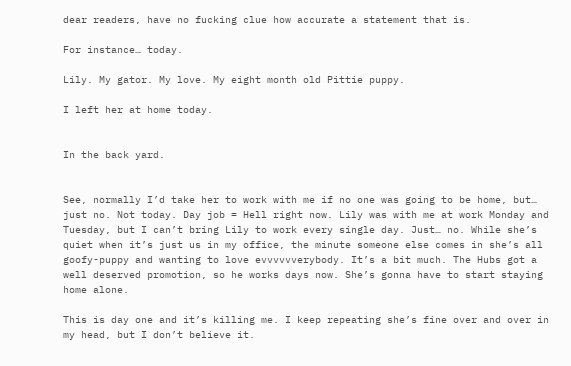dear readers, have no fucking clue how accurate a statement that is.

For instance… today.

Lily. My gator. My love. My eight month old Pittie puppy.

I left her at home today.


In the back yard.


See, normally I’d take her to work with me if no one was going to be home, but… just no. Not today. Day job = Hell right now. Lily was with me at work Monday and Tuesday, but I can’t bring Lily to work every single day. Just… no. While she’s quiet when it’s just us in my office, the minute someone else comes in she’s all goofy-puppy and wanting to love evvvvvverybody. It’s a bit much. The Hubs got a well deserved promotion, so he works days now. She’s gonna have to start staying home alone.

This is day one and it’s killing me. I keep repeating she’s fine over and over in my head, but I don’t believe it.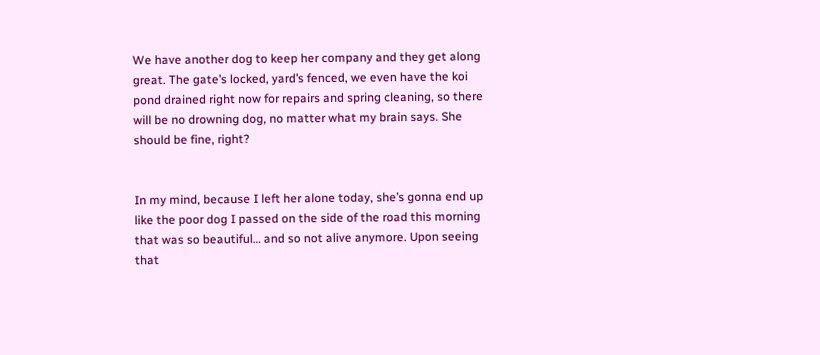We have another dog to keep her company and they get along great. The gate’s locked, yard’s fenced, we even have the koi pond drained right now for repairs and spring cleaning, so there will be no drowning dog, no matter what my brain says. She should be fine, right?


In my mind, because I left her alone today, she’s gonna end up like the poor dog I passed on the side of the road this morning that was so beautiful… and so not alive anymore. Upon seeing that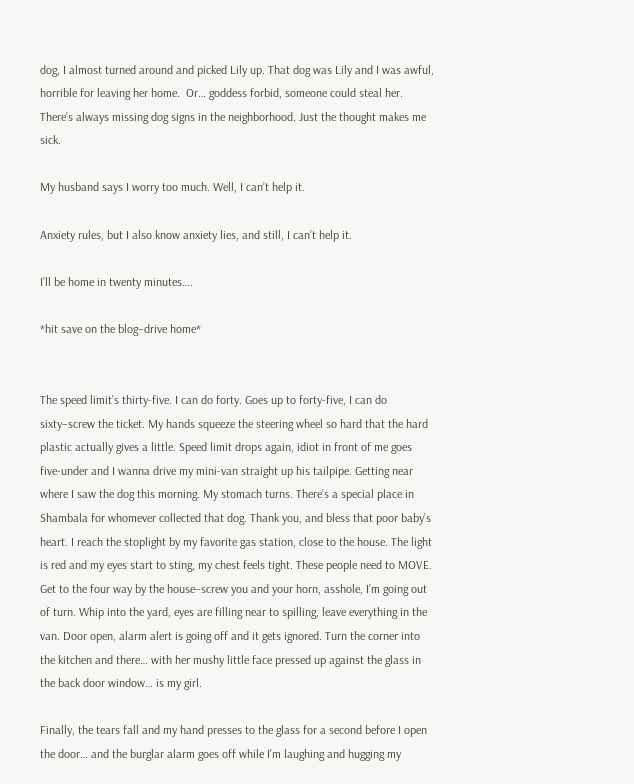dog, I almost turned around and picked Lily up. That dog was Lily and I was awful, horrible for leaving her home.  Or… goddess forbid, someone could steal her. There’s always missing dog signs in the neighborhood. Just the thought makes me sick.

My husband says I worry too much. Well, I can’t help it.

Anxiety rules, but I also know anxiety lies, and still, I can’t help it.

I’ll be home in twenty minutes….

*hit save on the blog–drive home*


The speed limit’s thirty-five. I can do forty. Goes up to forty-five, I can do sixty–screw the ticket. My hands squeeze the steering wheel so hard that the hard plastic actually gives a little. Speed limit drops again, idiot in front of me goes five-under and I wanna drive my mini-van straight up his tailpipe. Getting near where I saw the dog this morning. My stomach turns. There’s a special place in Shambala for whomever collected that dog. Thank you, and bless that poor baby’s heart. I reach the stoplight by my favorite gas station, close to the house. The light is red and my eyes start to sting, my chest feels tight. These people need to MOVE. Get to the four way by the house–screw you and your horn, asshole, I’m going out of turn. Whip into the yard, eyes are filling near to spilling, leave everything in the van. Door open, alarm alert is going off and it gets ignored. Turn the corner into the kitchen and there… with her mushy little face pressed up against the glass in the back door window… is my girl.

Finally, the tears fall and my hand presses to the glass for a second before I open the door… and the burglar alarm goes off while I’m laughing and hugging my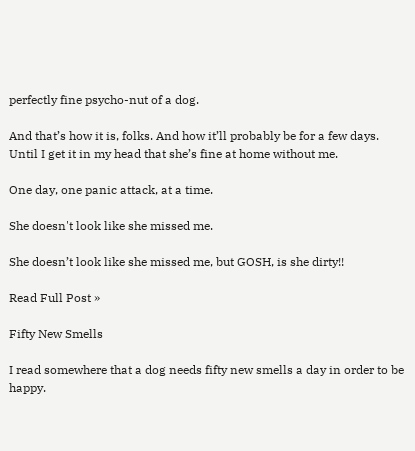perfectly fine psycho-nut of a dog.

And that’s how it is, folks. And how it’ll probably be for a few days. Until I get it in my head that she’s fine at home without me.

One day, one panic attack, at a time.

She doesn't look like she missed me.

She doesn’t look like she missed me, but GOSH, is she dirty!!

Read Full Post »

Fifty New Smells

I read somewhere that a dog needs fifty new smells a day in order to be happy.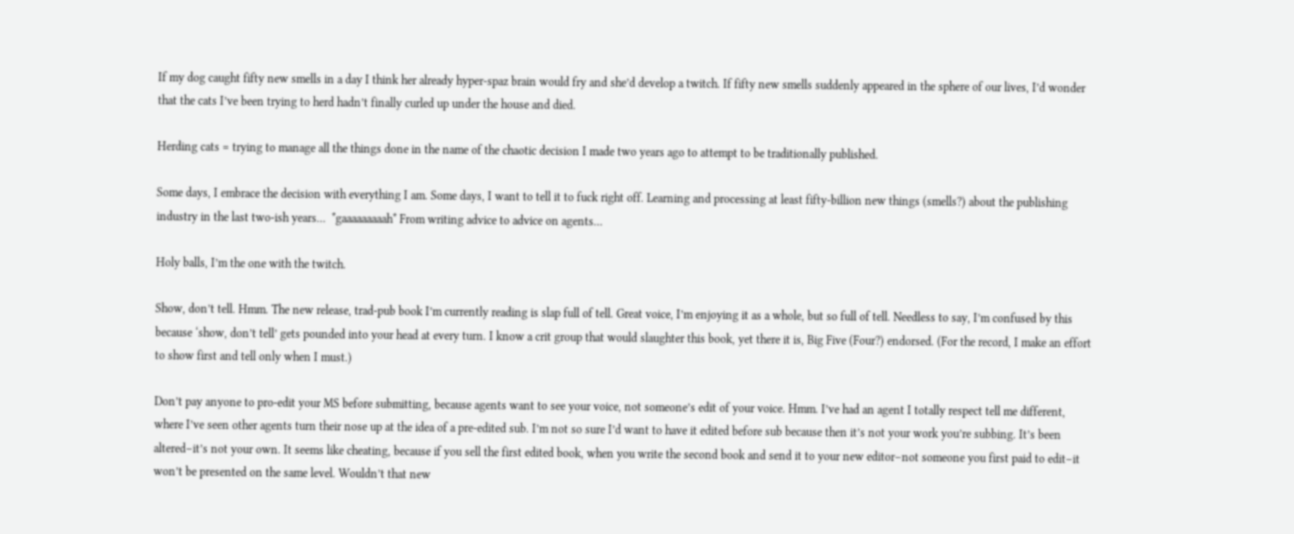If my dog caught fifty new smells in a day I think her already hyper-spaz brain would fry and she’d develop a twitch. If fifty new smells suddenly appeared in the sphere of our lives, I’d wonder that the cats I’ve been trying to herd hadn’t finally curled up under the house and died.

Herding cats = trying to manage all the things done in the name of the chaotic decision I made two years ago to attempt to be traditionally published.

Some days, I embrace the decision with everything I am. Some days, I want to tell it to fuck right off. Learning and processing at least fifty-billion new things (smells?) about the publishing industry in the last two-ish years…  *gaaaaaaaaah* From writing advice to advice on agents…

Holy balls, I’m the one with the twitch.

Show, don’t tell. Hmm. The new release, trad-pub book I’m currently reading is slap full of tell. Great voice, I’m enjoying it as a whole, but so full of tell. Needless to say, I’m confused by this because ‘show, don’t tell’ gets pounded into your head at every turn. I know a crit group that would slaughter this book, yet there it is, Big Five (Four?) endorsed. (For the record, I make an effort to show first and tell only when I must.)

Don’t pay anyone to pro-edit your MS before submitting, because agents want to see your voice, not someone’s edit of your voice. Hmm. I’ve had an agent I totally respect tell me different, where I’ve seen other agents turn their nose up at the idea of a pre-edited sub. I’m not so sure I’d want to have it edited before sub because then it’s not your work you’re subbing. It’s been altered–it’s not your own. It seems like cheating, because if you sell the first edited book, when you write the second book and send it to your new editor–not someone you first paid to edit–it won’t be presented on the same level. Wouldn’t that new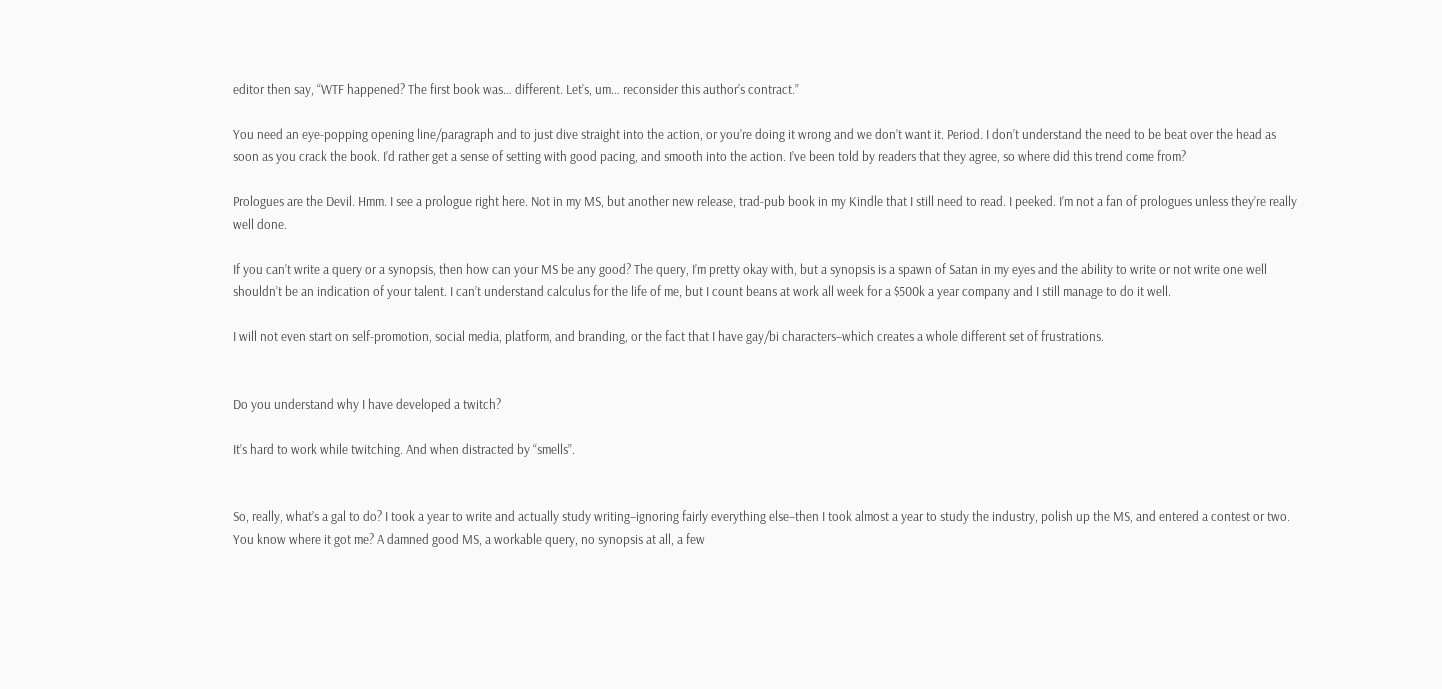editor then say, “WTF happened? The first book was… different. Let’s, um… reconsider this author’s contract.”

You need an eye-popping opening line/paragraph and to just dive straight into the action, or you’re doing it wrong and we don’t want it. Period. I don’t understand the need to be beat over the head as soon as you crack the book. I’d rather get a sense of setting with good pacing, and smooth into the action. I’ve been told by readers that they agree, so where did this trend come from?

Prologues are the Devil. Hmm. I see a prologue right here. Not in my MS, but another new release, trad-pub book in my Kindle that I still need to read. I peeked. I’m not a fan of prologues unless they’re really well done.

If you can’t write a query or a synopsis, then how can your MS be any good? The query, I’m pretty okay with, but a synopsis is a spawn of Satan in my eyes and the ability to write or not write one well shouldn’t be an indication of your talent. I can’t understand calculus for the life of me, but I count beans at work all week for a $500k a year company and I still manage to do it well.

I will not even start on self-promotion, social media, platform, and branding, or the fact that I have gay/bi characters–which creates a whole different set of frustrations.


Do you understand why I have developed a twitch?

It’s hard to work while twitching. And when distracted by “smells”.


So, really, what’s a gal to do? I took a year to write and actually study writing–ignoring fairly everything else–then I took almost a year to study the industry, polish up the MS, and entered a contest or two. You know where it got me? A damned good MS, a workable query, no synopsis at all, a few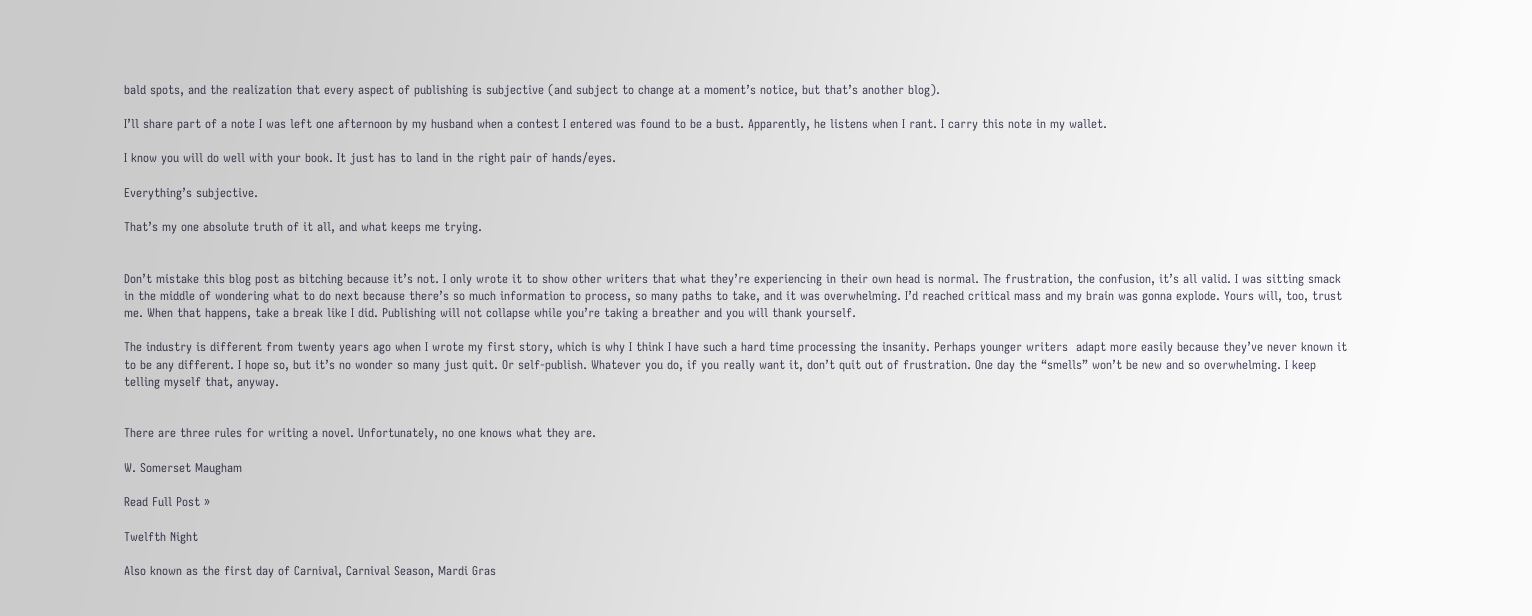bald spots, and the realization that every aspect of publishing is subjective (and subject to change at a moment’s notice, but that’s another blog).

I’ll share part of a note I was left one afternoon by my husband when a contest I entered was found to be a bust. Apparently, he listens when I rant. I carry this note in my wallet.

I know you will do well with your book. It just has to land in the right pair of hands/eyes.

Everything’s subjective.

That’s my one absolute truth of it all, and what keeps me trying.


Don’t mistake this blog post as bitching because it’s not. I only wrote it to show other writers that what they’re experiencing in their own head is normal. The frustration, the confusion, it’s all valid. I was sitting smack in the middle of wondering what to do next because there’s so much information to process, so many paths to take, and it was overwhelming. I’d reached critical mass and my brain was gonna explode. Yours will, too, trust me. When that happens, take a break like I did. Publishing will not collapse while you’re taking a breather and you will thank yourself.

The industry is different from twenty years ago when I wrote my first story, which is why I think I have such a hard time processing the insanity. Perhaps younger writers  adapt more easily because they’ve never known it to be any different. I hope so, but it’s no wonder so many just quit. Or self-publish. Whatever you do, if you really want it, don’t quit out of frustration. One day the “smells” won’t be new and so overwhelming. I keep telling myself that, anyway.


There are three rules for writing a novel. Unfortunately, no one knows what they are.

W. Somerset Maugham

Read Full Post »

Twelfth Night

Also known as the first day of Carnival, Carnival Season, Mardi Gras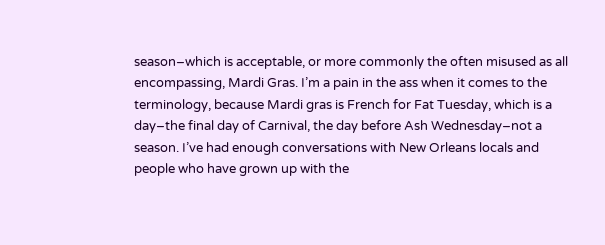season–which is acceptable, or more commonly the often misused as all encompassing, Mardi Gras. I’m a pain in the ass when it comes to the terminology, because Mardi gras is French for Fat Tuesday, which is a day–the final day of Carnival, the day before Ash Wednesday–not a season. I’ve had enough conversations with New Orleans locals and people who have grown up with the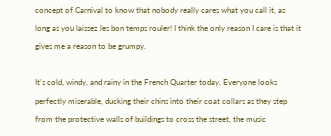concept of Carnival to know that nobody really cares what you call it, as long as you laissez les bon temps rouler! I think the only reason I care is that it gives me a reason to be grumpy.

It’s cold, windy, and rainy in the French Quarter today. Everyone looks perfectly miserable, ducking their chins into their coat collars as they step from the protective walls of buildings to cross the street, the music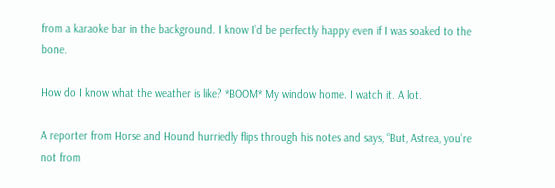from a karaoke bar in the background. I know I’d be perfectly happy even if I was soaked to the bone.

How do I know what the weather is like? *BOOM* My window home. I watch it. A lot.

A reporter from Horse and Hound hurriedly flips through his notes and says, “But, Astrea, you’re not from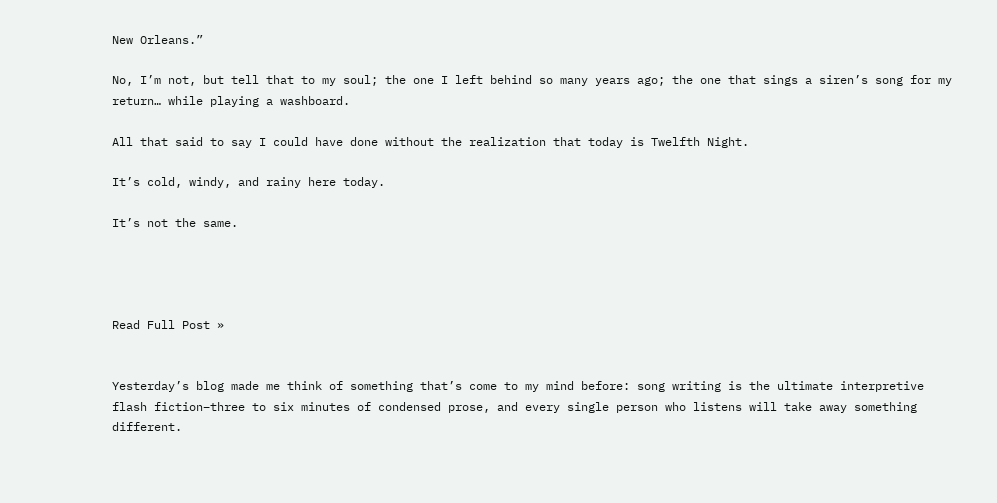New Orleans.”

No, I’m not, but tell that to my soul; the one I left behind so many years ago; the one that sings a siren’s song for my return… while playing a washboard.

All that said to say I could have done without the realization that today is Twelfth Night.

It’s cold, windy, and rainy here today.

It’s not the same.




Read Full Post »


Yesterday’s blog made me think of something that’s come to my mind before: song writing is the ultimate interpretive flash fiction–three to six minutes of condensed prose, and every single person who listens will take away something different.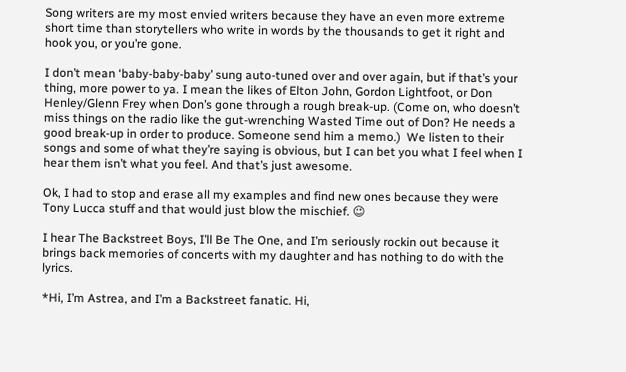Song writers are my most envied writers because they have an even more extreme short time than storytellers who write in words by the thousands to get it right and hook you, or you’re gone.

I don’t mean ‘baby-baby-baby’ sung auto-tuned over and over again, but if that’s your thing, more power to ya. I mean the likes of Elton John, Gordon Lightfoot, or Don Henley/Glenn Frey when Don’s gone through a rough break-up. (Come on, who doesn’t miss things on the radio like the gut-wrenching Wasted Time out of Don? He needs a good break-up in order to produce. Someone send him a memo.)  We listen to their songs and some of what they’re saying is obvious, but I can bet you what I feel when I hear them isn’t what you feel. And that’s just awesome.

Ok, I had to stop and erase all my examples and find new ones because they were Tony Lucca stuff and that would just blow the mischief. 😉

I hear The Backstreet Boys, I’ll Be The One, and I’m seriously rockin out because it brings back memories of concerts with my daughter and has nothing to do with the lyrics.

*Hi, I’m Astrea, and I’m a Backstreet fanatic. Hi,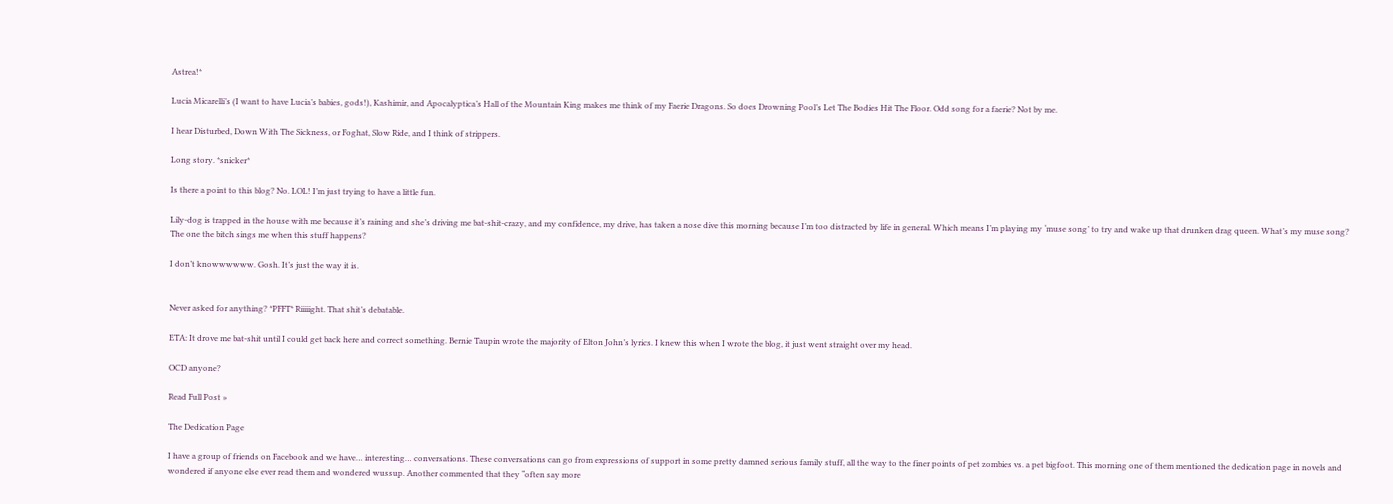Astrea!*

Lucia Micarelli’s (I want to have Lucia’s babies, gods!), Kashimir, and Apocalyptica’s Hall of the Mountain King makes me think of my Faerie Dragons. So does Drowning Pool’s Let The Bodies Hit The Floor. Odd song for a faerie? Not by me.

I hear Disturbed, Down With The Sickness, or Foghat, Slow Ride, and I think of strippers.

Long story. *snicker*

Is there a point to this blog? No. LOL! I’m just trying to have a little fun.

Lily-dog is trapped in the house with me because it’s raining and she’s driving me bat-shit-crazy, and my confidence, my drive, has taken a nose dive this morning because I’m too distracted by life in general. Which means I’m playing my ‘muse song’ to try and wake up that drunken drag queen. What’s my muse song? The one the bitch sings me when this stuff happens?

I don’t knowwwwww. Gosh. It’s just the way it is.


Never asked for anything? *PFFT* Riiiiight. That shit’s debatable.

ETA: It drove me bat-shit until I could get back here and correct something. Bernie Taupin wrote the majority of Elton John’s lyrics. I knew this when I wrote the blog, it just went straight over my head.

OCD anyone?

Read Full Post »

The Dedication Page

I have a group of friends on Facebook and we have… interesting… conversations. These conversations can go from expressions of support in some pretty damned serious family stuff, all the way to the finer points of pet zombies vs. a pet bigfoot. This morning one of them mentioned the dedication page in novels and wondered if anyone else ever read them and wondered wussup. Another commented that they “often say more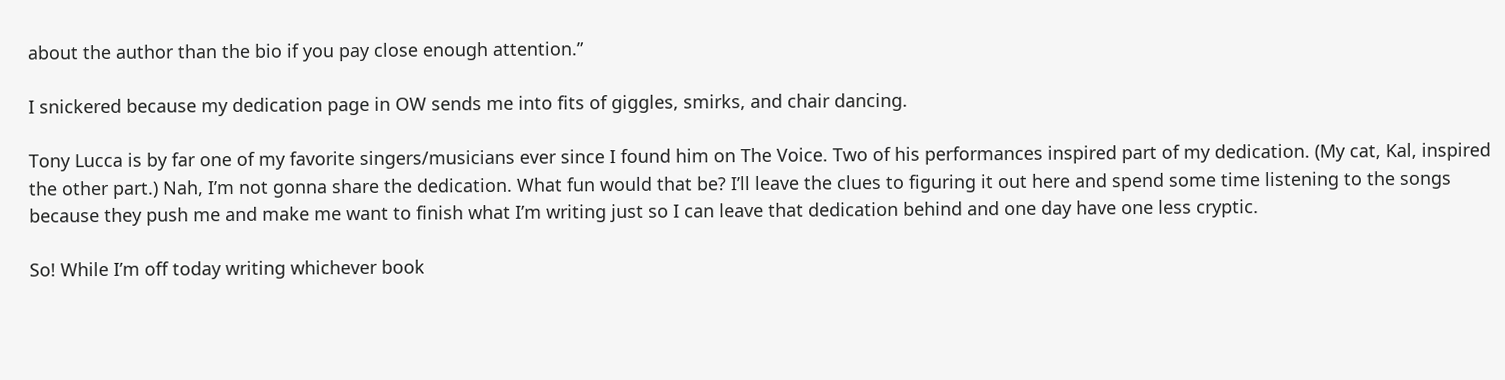about the author than the bio if you pay close enough attention.”

I snickered because my dedication page in OW sends me into fits of giggles, smirks, and chair dancing.

Tony Lucca is by far one of my favorite singers/musicians ever since I found him on The Voice. Two of his performances inspired part of my dedication. (My cat, Kal, inspired the other part.) Nah, I’m not gonna share the dedication. What fun would that be? I’ll leave the clues to figuring it out here and spend some time listening to the songs because they push me and make me want to finish what I’m writing just so I can leave that dedication behind and one day have one less cryptic.

So! While I’m off today writing whichever book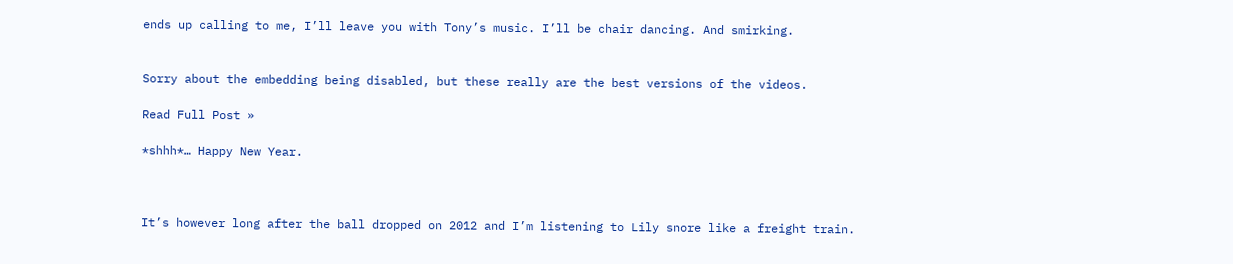ends up calling to me, I’ll leave you with Tony’s music. I’ll be chair dancing. And smirking.


Sorry about the embedding being disabled, but these really are the best versions of the videos.

Read Full Post »

*shhh*… Happy New Year.



It’s however long after the ball dropped on 2012 and I’m listening to Lily snore like a freight train.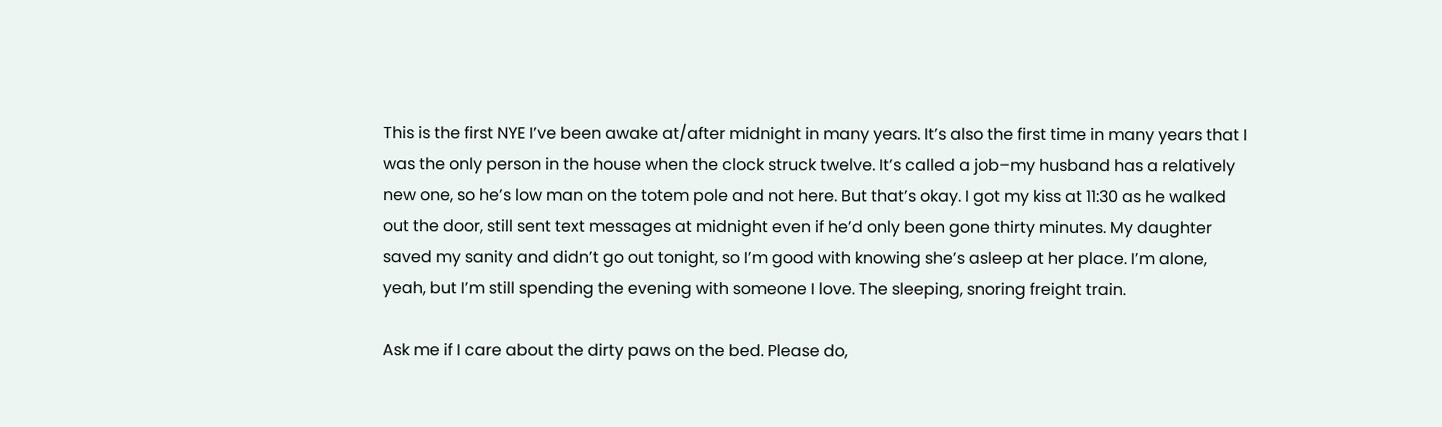This is the first NYE I’ve been awake at/after midnight in many years. It’s also the first time in many years that I was the only person in the house when the clock struck twelve. It’s called a job–my husband has a relatively new one, so he’s low man on the totem pole and not here. But that’s okay. I got my kiss at 11:30 as he walked out the door, still sent text messages at midnight even if he’d only been gone thirty minutes. My daughter saved my sanity and didn’t go out tonight, so I’m good with knowing she’s asleep at her place. I’m alone, yeah, but I’m still spending the evening with someone I love. The sleeping, snoring freight train.

Ask me if I care about the dirty paws on the bed. Please do,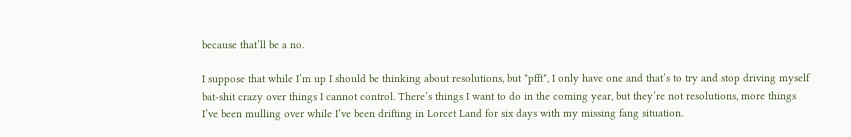because that’ll be a no.

I suppose that while I’m up I should be thinking about resolutions, but *pfft*, I only have one and that’s to try and stop driving myself bat-shit crazy over things I cannot control. There’s things I want to do in the coming year, but they’re not resolutions, more things I’ve been mulling over while I’ve been drifting in Lorcet Land for six days with my missing fang situation.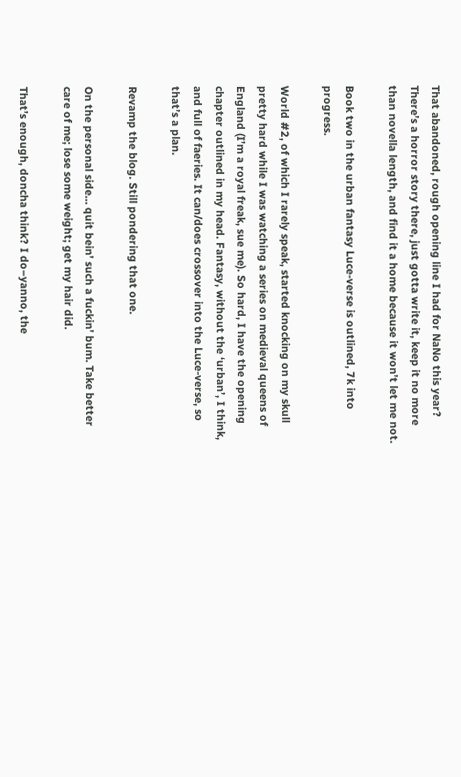That abandoned, rough opening line I had for NaNo this year? There’s a horror story there, just gotta write it, keep it no more than novella length, and find it a home because it won’t let me not.

Book two in the urban fantasy Luce-verse is outlined, 7k into progress.

World #2, of which I rarely speak, started knocking on my skull pretty hard while I was watching a series on medieval queens of England (I’m a royal freak, sue me). So hard, I have the opening chapter outlined in my head. Fantasy, without the ‘urban’, I think, and full of faeries. It can/does crossover into the Luce-verse, so that’s a plan.

Revamp the blog. Still pondering that one.

On the personal side… quit bein’ such a fuckin’ bum. Take better care of me; lose some weight; get my hair did.

That’s enough, doncha think? I do–yanno, the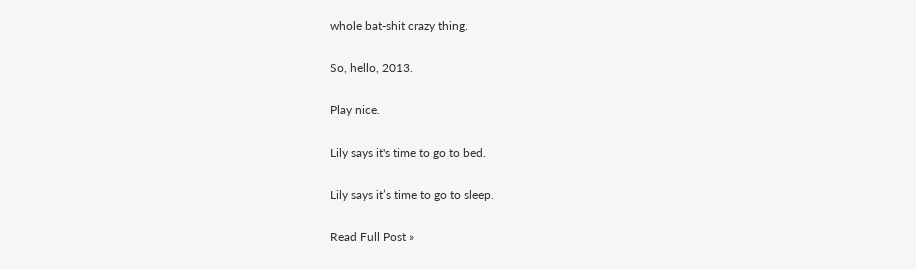whole bat-shit crazy thing.

So, hello, 2013.

Play nice.

Lily says it's time to go to bed.

Lily says it’s time to go to sleep.

Read Full Post »